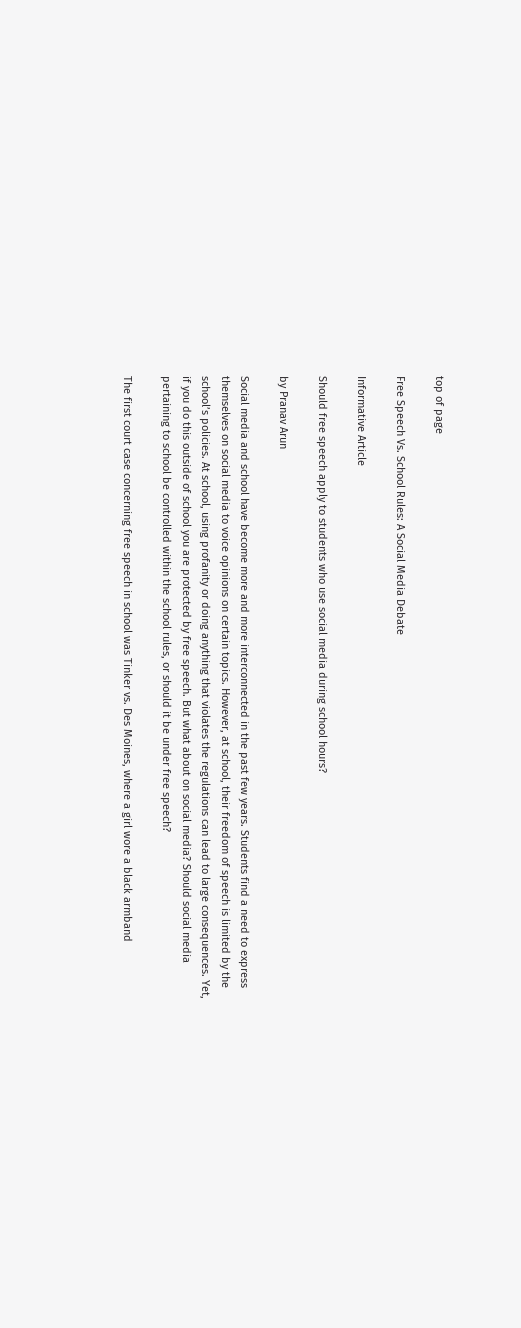top of page

Free Speech Vs. School Rules: A Social Media Debate

Informative Article

Should free speech apply to students who use social media during school hours?

by Pranav Arun

Social media and school have become more and more interconnected in the past few years. Students find a need to express themselves on social media to voice opinions on certain topics. However, at school, their freedom of speech is limited by the school’s policies. At school, using profanity or doing anything that violates the regulations can lead to large consequences. Yet, if you do this outside of school you are protected by free speech. But what about on social media? Should social media pertaining to school be controlled within the school rules, or should it be under free speech?

The first court case concerning free speech in school was Tinker vs. Des Moines, where a girl wore a black armband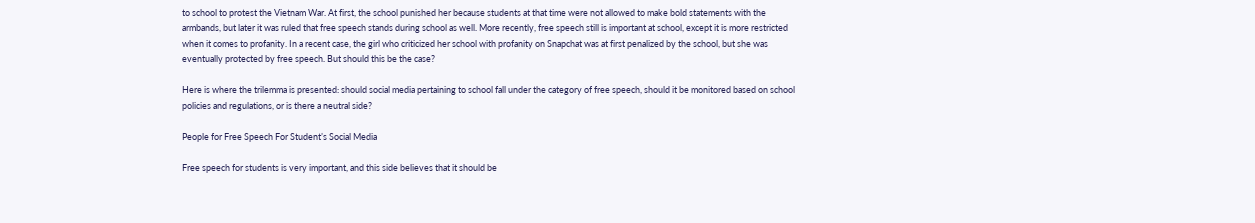to school to protest the Vietnam War. At first, the school punished her because students at that time were not allowed to make bold statements with the armbands, but later it was ruled that free speech stands during school as well. More recently, free speech still is important at school, except it is more restricted when it comes to profanity. In a recent case, the girl who criticized her school with profanity on Snapchat was at first penalized by the school, but she was eventually protected by free speech. But should this be the case?

Here is where the trilemma is presented: should social media pertaining to school fall under the category of free speech, should it be monitored based on school policies and regulations, or is there a neutral side?

People for Free Speech For Student’s Social Media

Free speech for students is very important, and this side believes that it should be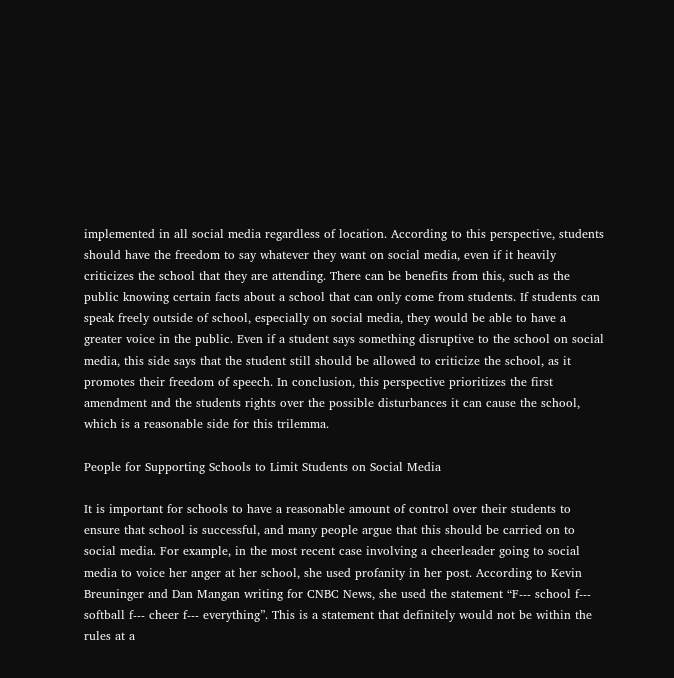implemented in all social media regardless of location. According to this perspective, students should have the freedom to say whatever they want on social media, even if it heavily criticizes the school that they are attending. There can be benefits from this, such as the public knowing certain facts about a school that can only come from students. If students can speak freely outside of school, especially on social media, they would be able to have a greater voice in the public. Even if a student says something disruptive to the school on social media, this side says that the student still should be allowed to criticize the school, as it promotes their freedom of speech. In conclusion, this perspective prioritizes the first amendment and the students rights over the possible disturbances it can cause the school, which is a reasonable side for this trilemma.

People for Supporting Schools to Limit Students on Social Media

It is important for schools to have a reasonable amount of control over their students to ensure that school is successful, and many people argue that this should be carried on to social media. For example, in the most recent case involving a cheerleader going to social media to voice her anger at her school, she used profanity in her post. According to Kevin Breuninger and Dan Mangan writing for CNBC News, she used the statement “F--- school f--- softball f--- cheer f--- everything”. This is a statement that definitely would not be within the rules at a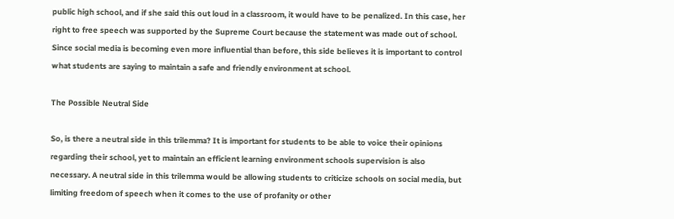public high school, and if she said this out loud in a classroom, it would have to be penalized. In this case, her right to free speech was supported by the Supreme Court because the statement was made out of school. Since social media is becoming even more influential than before, this side believes it is important to control what students are saying to maintain a safe and friendly environment at school.

The Possible Neutral Side

So, is there a neutral side in this trilemma? It is important for students to be able to voice their opinions regarding their school, yet to maintain an efficient learning environment schools supervision is also necessary. A neutral side in this trilemma would be allowing students to criticize schools on social media, but limiting freedom of speech when it comes to the use of profanity or other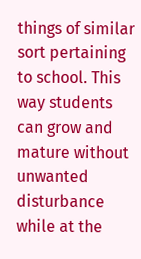things of similar sort pertaining to school. This way students can grow and mature without unwanted disturbance while at the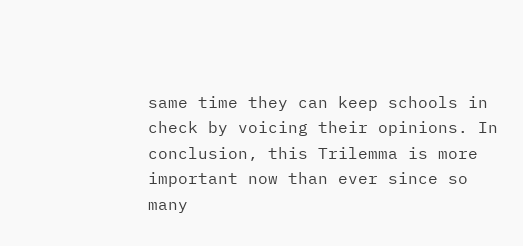same time they can keep schools in check by voicing their opinions. In conclusion, this Trilemma is more important now than ever since so many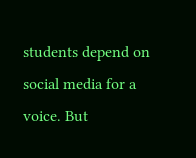students depend on social media for a voice. But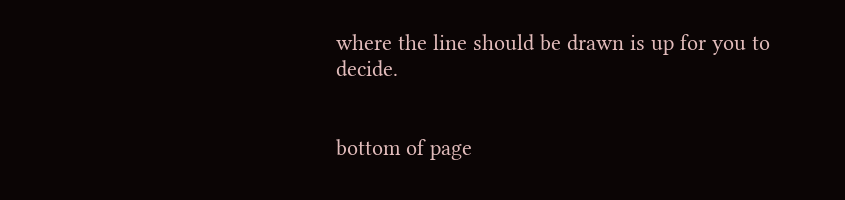where the line should be drawn is up for you to decide.


bottom of page